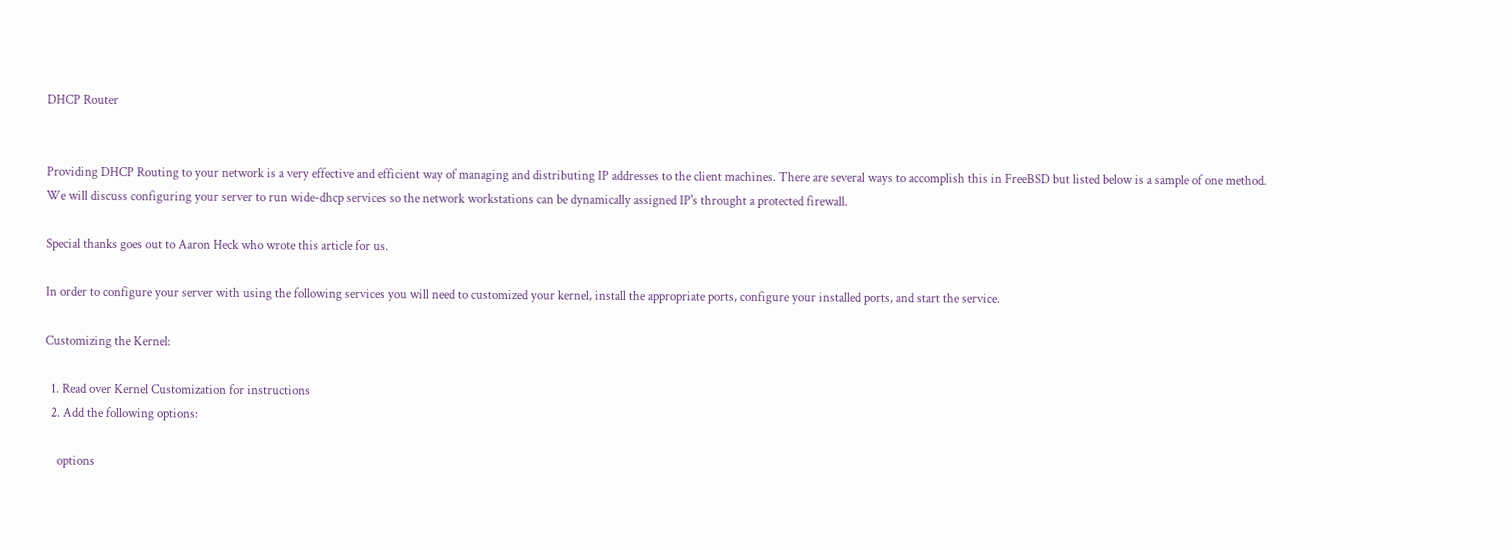DHCP Router


Providing DHCP Routing to your network is a very effective and efficient way of managing and distributing IP addresses to the client machines. There are several ways to accomplish this in FreeBSD but listed below is a sample of one method. We will discuss configuring your server to run wide-dhcp services so the network workstations can be dynamically assigned IP's throught a protected firewall.

Special thanks goes out to Aaron Heck who wrote this article for us.

In order to configure your server with using the following services you will need to customized your kernel, install the appropriate ports, configure your installed ports, and start the service.

Customizing the Kernel:

  1. Read over Kernel Customization for instructions
  2. Add the following options:

    options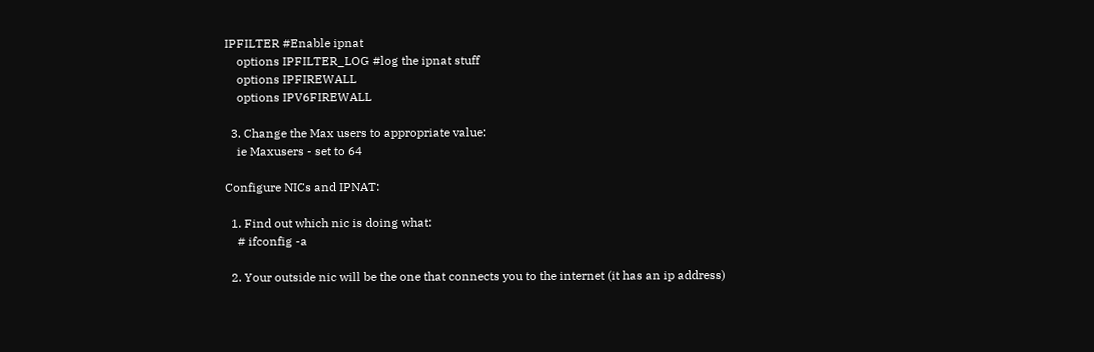IPFILTER #Enable ipnat
    options IPFILTER_LOG #log the ipnat stuff
    options IPFIREWALL
    options IPV6FIREWALL

  3. Change the Max users to appropriate value:
    ie Maxusers - set to 64

Configure NICs and IPNAT:

  1. Find out which nic is doing what:
    # ifconfig -a

  2. Your outside nic will be the one that connects you to the internet (it has an ip address)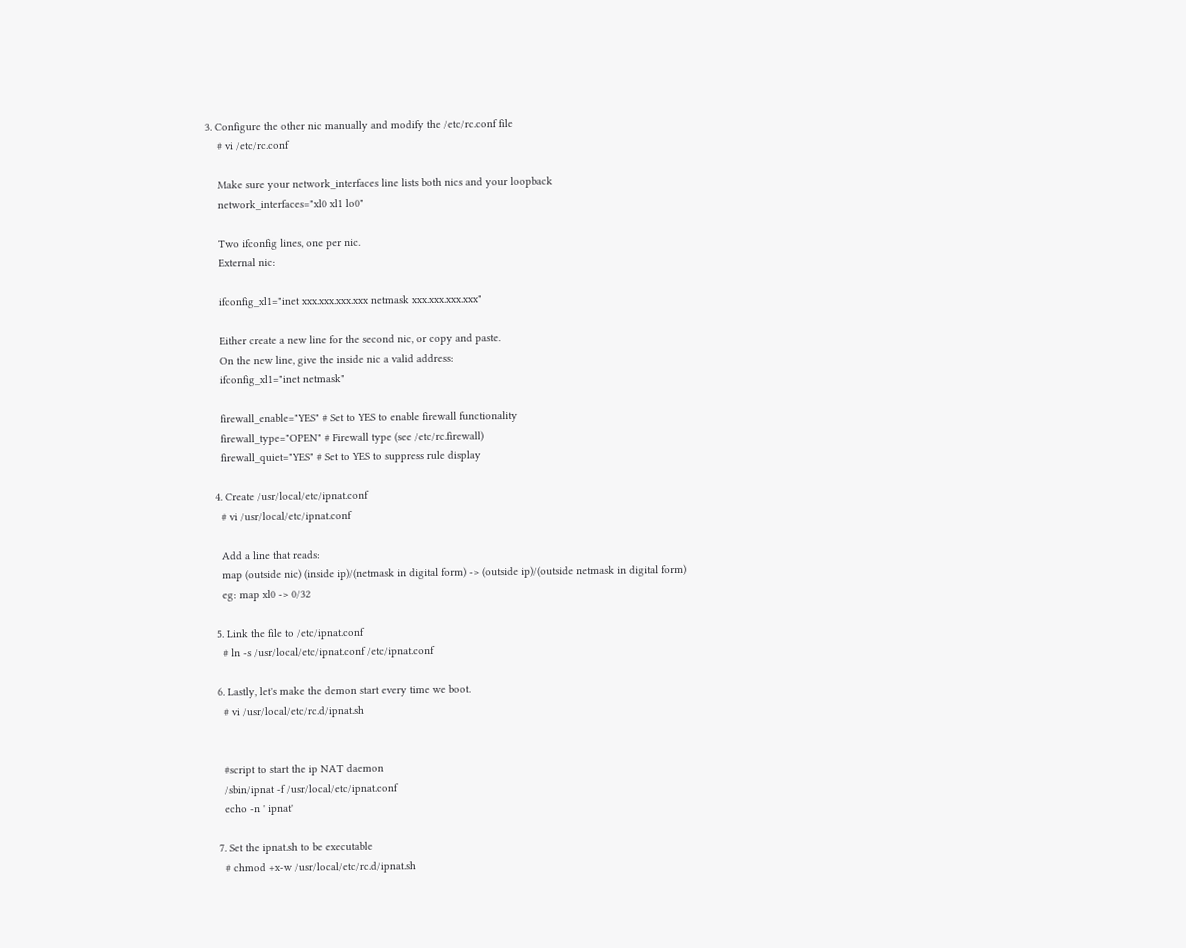3. Configure the other nic manually and modify the /etc/rc.conf file
    # vi /etc/rc.conf

    Make sure your network_interfaces line lists both nics and your loopback
    network_interfaces="xl0 xl1 lo0"

    Two ifconfig lines, one per nic.
    External nic:

    ifconfig_xl1="inet xxx.xxx.xxx.xxx netmask xxx.xxx.xxx.xxx"

    Either create a new line for the second nic, or copy and paste.
    On the new line, give the inside nic a valid address:
    ifconfig_xl1="inet netmask"

    firewall_enable="YES" # Set to YES to enable firewall functionality
    firewall_type="OPEN" # Firewall type (see /etc/rc.firewall)
    firewall_quiet="YES" # Set to YES to suppress rule display

  4. Create /usr/local/etc/ipnat.conf
    # vi /usr/local/etc/ipnat.conf

    Add a line that reads:
    map (outside nic) (inside ip)/(netmask in digital form) -> (outside ip)/(outside netmask in digital form)
    eg: map xl0 -> 0/32

  5. Link the file to /etc/ipnat.conf
    # ln -s /usr/local/etc/ipnat.conf /etc/ipnat.conf

  6. Lastly, let's make the demon start every time we boot.
    # vi /usr/local/etc/rc.d/ipnat.sh


    #script to start the ip NAT daemon
    /sbin/ipnat -f /usr/local/etc/ipnat.conf
    echo -n ' ipnat'

  7. Set the ipnat.sh to be executable
    # chmod +x-w /usr/local/etc/rc.d/ipnat.sh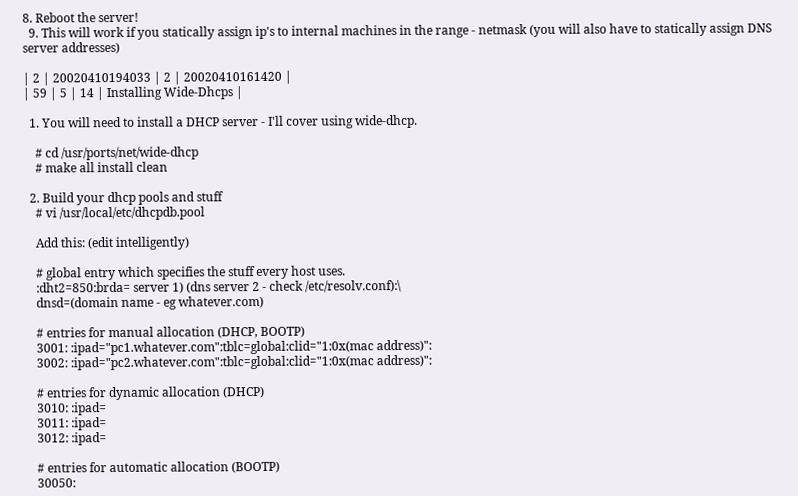8. Reboot the server!
  9. This will work if you statically assign ip's to internal machines in the range - netmask (you will also have to statically assign DNS server addresses)

| 2 | 20020410194033 | 2 | 20020410161420 |
| 59 | 5 | 14 | Installing Wide-Dhcps |

  1. You will need to install a DHCP server - I'll cover using wide-dhcp.

    # cd /usr/ports/net/wide-dhcp
    # make all install clean

  2. Build your dhcp pools and stuff
    # vi /usr/local/etc/dhcpdb.pool

    Add this: (edit intelligently)

    # global entry which specifies the stuff every host uses.
    :dht2=850:brda= server 1) (dns server 2 - check /etc/resolv.conf):\
    dnsd=(domain name - eg whatever.com)

    # entries for manual allocation (DHCP, BOOTP)
    3001: :ipad="pc1.whatever.com":tblc=global:clid="1:0x(mac address)":
    3002: :ipad="pc2.whatever.com":tblc=global:clid="1:0x(mac address)":

    # entries for dynamic allocation (DHCP)
    3010: :ipad=
    3011: :ipad=
    3012: :ipad=

    # entries for automatic allocation (BOOTP)
    30050: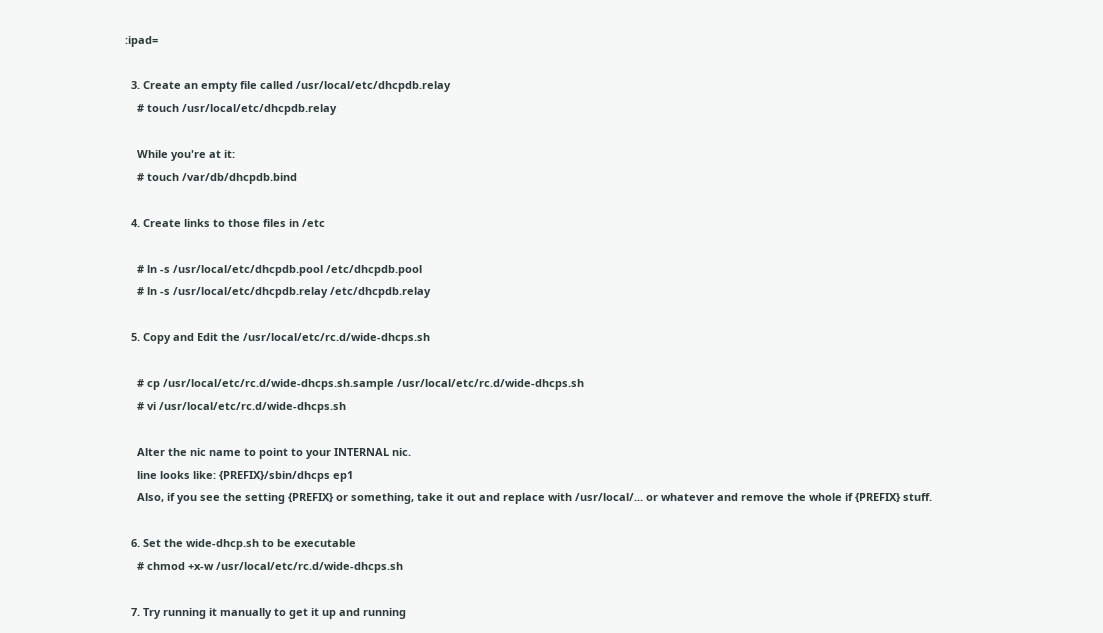:ipad=

  3. Create an empty file called /usr/local/etc/dhcpdb.relay
    # touch /usr/local/etc/dhcpdb.relay

    While you're at it:
    # touch /var/db/dhcpdb.bind

  4. Create links to those files in /etc

    # ln -s /usr/local/etc/dhcpdb.pool /etc/dhcpdb.pool
    # ln -s /usr/local/etc/dhcpdb.relay /etc/dhcpdb.relay

  5. Copy and Edit the /usr/local/etc/rc.d/wide-dhcps.sh

    # cp /usr/local/etc/rc.d/wide-dhcps.sh.sample /usr/local/etc/rc.d/wide-dhcps.sh
    # vi /usr/local/etc/rc.d/wide-dhcps.sh

    Alter the nic name to point to your INTERNAL nic.
    line looks like: {PREFIX}/sbin/dhcps ep1
    Also, if you see the setting {PREFIX} or something, take it out and replace with /usr/local/... or whatever and remove the whole if {PREFIX} stuff.

  6. Set the wide-dhcp.sh to be executable
    # chmod +x-w /usr/local/etc/rc.d/wide-dhcps.sh

  7. Try running it manually to get it up and running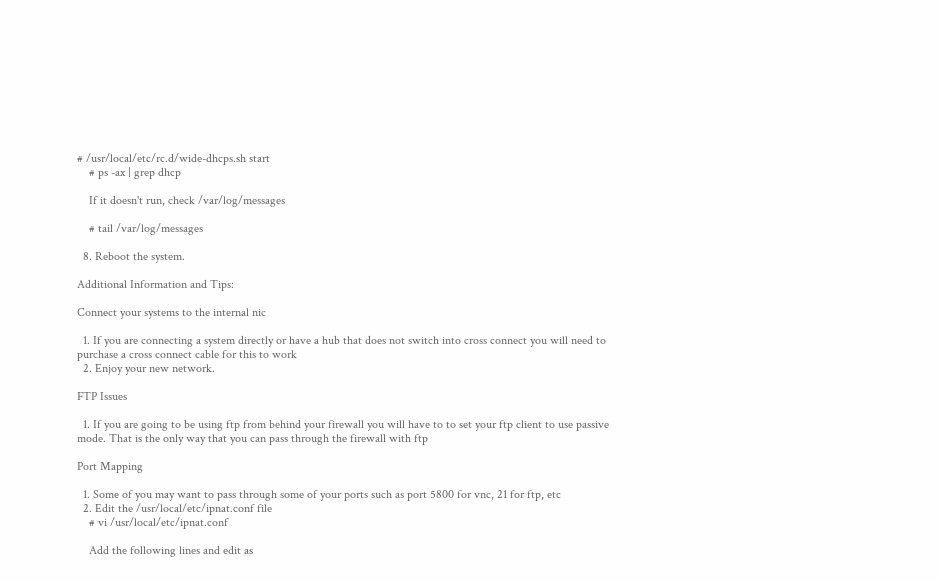# /usr/local/etc/rc.d/wide-dhcps.sh start
    # ps -ax | grep dhcp

    If it doesn't run, check /var/log/messages

    # tail /var/log/messages

  8. Reboot the system.

Additional Information and Tips:

Connect your systems to the internal nic

  1. If you are connecting a system directly or have a hub that does not switch into cross connect you will need to purchase a cross connect cable for this to work
  2. Enjoy your new network.

FTP Issues

  1. If you are going to be using ftp from behind your firewall you will have to to set your ftp client to use passive mode. That is the only way that you can pass through the firewall with ftp

Port Mapping

  1. Some of you may want to pass through some of your ports such as port 5800 for vnc, 21 for ftp, etc
  2. Edit the /usr/local/etc/ipnat.conf file
    # vi /usr/local/etc/ipnat.conf

    Add the following lines and edit as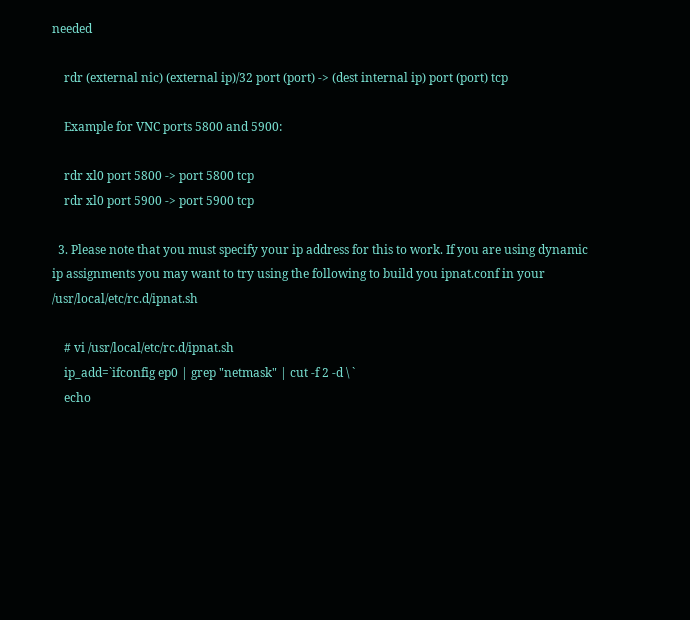needed

    rdr (external nic) (external ip)/32 port (port) -> (dest internal ip) port (port) tcp

    Example for VNC ports 5800 and 5900:

    rdr xl0 port 5800 -> port 5800 tcp
    rdr xl0 port 5900 -> port 5900 tcp

  3. Please note that you must specify your ip address for this to work. If you are using dynamic ip assignments you may want to try using the following to build you ipnat.conf in your /usr/local/etc/rc.d/ipnat.sh

    # vi /usr/local/etc/rc.d/ipnat.sh
    ip_add=`ifconfig ep0 | grep "netmask" | cut -f 2 -d \ `
    echo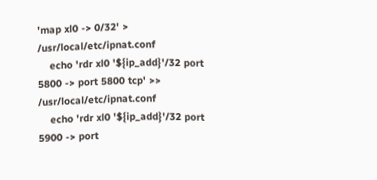'map xl0 -> 0/32' > /usr/local/etc/ipnat.conf
    echo 'rdr xl0 '${ip_add}'/32 port 5800 -> port 5800 tcp' >> /usr/local/etc/ipnat.conf
    echo 'rdr xl0 '${ip_add}'/32 port 5900 -> port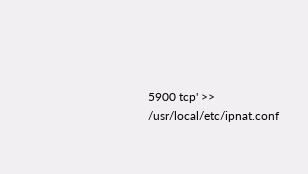5900 tcp' >> /usr/local/etc/ipnat.conf